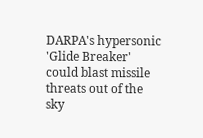DARPA's hypersonic 'Glide Breaker' could blast missile threats out of the sky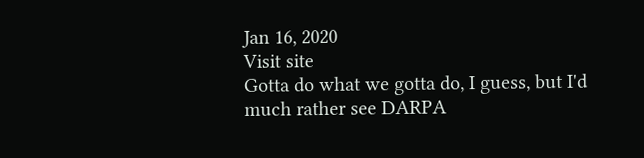Jan 16, 2020
Visit site
Gotta do what we gotta do, I guess, but I'd much rather see DARPA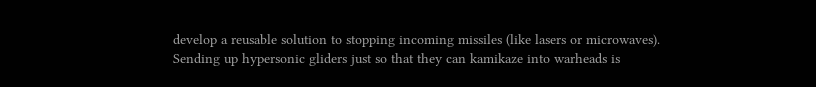develop a reusable solution to stopping incoming missiles (like lasers or microwaves). Sending up hypersonic gliders just so that they can kamikaze into warheads is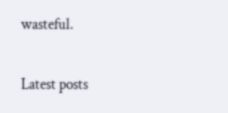wasteful.

Latest posts